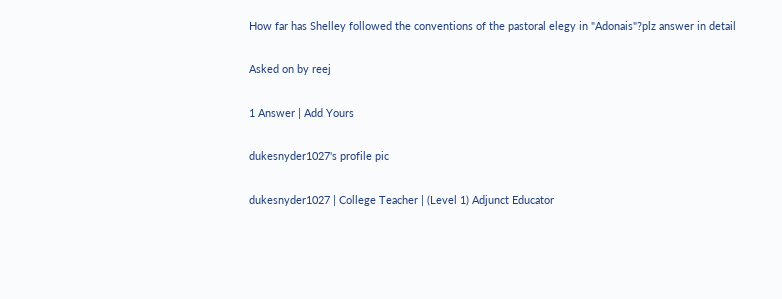How far has Shelley followed the conventions of the pastoral elegy in "Adonais"?plz answer in detail

Asked on by reej

1 Answer | Add Yours

dukesnyder1027's profile pic

dukesnyder1027 | College Teacher | (Level 1) Adjunct Educator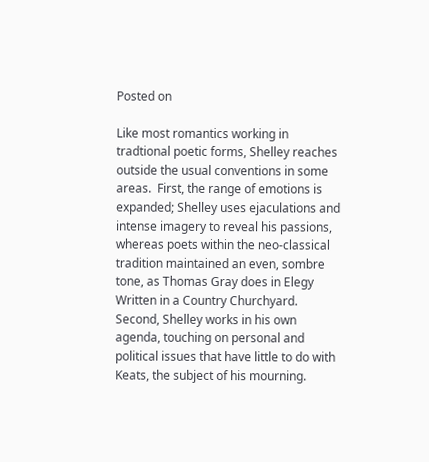Posted on

Like most romantics working in tradtional poetic forms, Shelley reaches outside the usual conventions in some areas.  First, the range of emotions is expanded; Shelley uses ejaculations and intense imagery to reveal his passions, whereas poets within the neo-classical tradition maintained an even, sombre tone, as Thomas Gray does in Elegy Written in a Country Churchyard.  Second, Shelley works in his own agenda, touching on personal and political issues that have little to do with Keats, the subject of his mourning.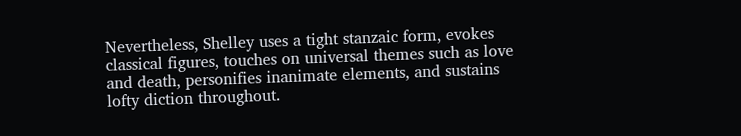Nevertheless, Shelley uses a tight stanzaic form, evokes classical figures, touches on universal themes such as love and death, personifies inanimate elements, and sustains lofty diction throughout.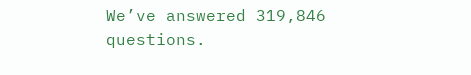We’ve answered 319,846 questions.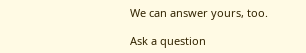We can answer yours, too.

Ask a question